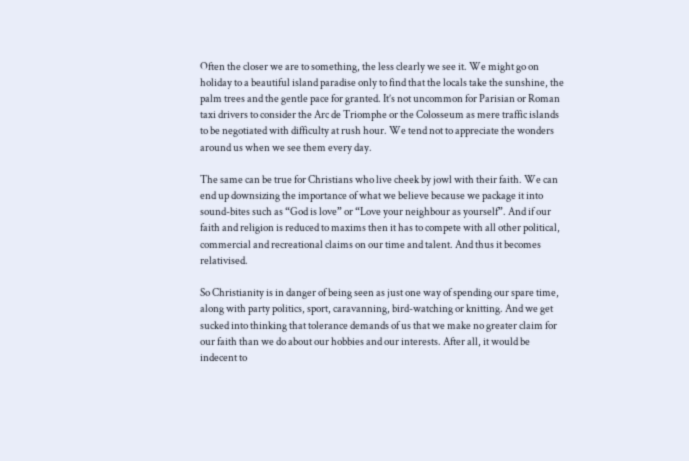Often the closer we are to something, the less clearly we see it. We might go on holiday to a beautiful island paradise only to find that the locals take the sunshine, the palm trees and the gentle pace for granted. It’s not uncommon for Parisian or Roman taxi drivers to consider the Arc de Triomphe or the Colosseum as mere traffic islands to be negotiated with difficulty at rush hour. We tend not to appreciate the wonders around us when we see them every day.

The same can be true for Christians who live cheek by jowl with their faith. We can end up downsizing the importance of what we believe because we package it into sound-bites such as “God is love” or “Love your neighbour as yourself”. And if our faith and religion is reduced to maxims then it has to compete with all other political, commercial and recreational claims on our time and talent. And thus it becomes relativised.

So Christianity is in danger of being seen as just one way of spending our spare time, along with party politics, sport, caravanning, bird-watching or knitting. And we get sucked into thinking that tolerance demands of us that we make no greater claim for our faith than we do about our hobbies and our interests. After all, it would be indecent to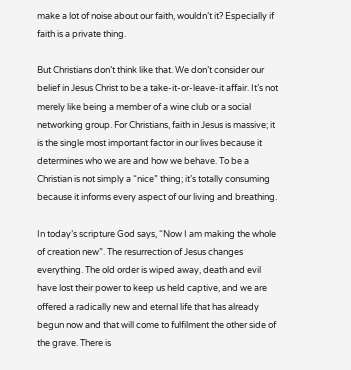make a lot of noise about our faith, wouldn’t it? Especially if faith is a private thing.

But Christians don’t think like that. We don’t consider our belief in Jesus Christ to be a take-it-or-leave-it affair. It’s not merely like being a member of a wine club or a social networking group. For Christians, faith in Jesus is massive; it is the single most important factor in our lives because it determines who we are and how we behave. To be a Christian is not simply a “nice” thing; it’s totally consuming because it informs every aspect of our living and breathing.

In today’s scripture God says, “Now I am making the whole of creation new”. The resurrection of Jesus changes everything. The old order is wiped away, death and evil have lost their power to keep us held captive, and we are offered a radically new and eternal life that has already begun now and that will come to fulfilment the other side of the grave. There is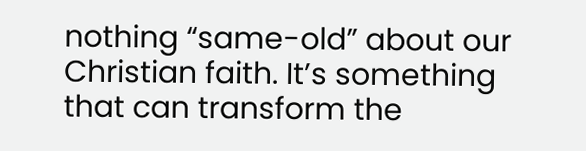nothing “same-old” about our Christian faith. It’s something that can transform the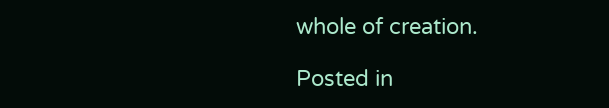whole of creation.

Posted in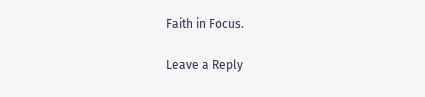Faith in Focus.

Leave a Reply